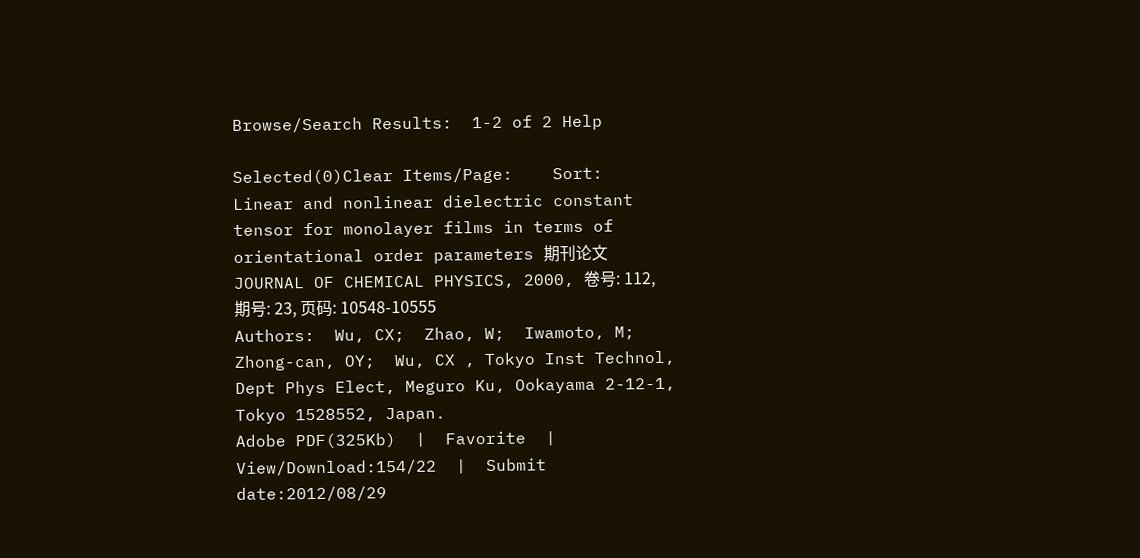Browse/Search Results:  1-2 of 2 Help

Selected(0)Clear Items/Page:    Sort:
Linear and nonlinear dielectric constant tensor for monolayer films in terms of orientational order parameters 期刊论文
JOURNAL OF CHEMICAL PHYSICS, 2000, 卷号: 112, 期号: 23, 页码: 10548-10555
Authors:  Wu, CX;  Zhao, W;  Iwamoto, M;  Zhong-can, OY;  Wu, CX , Tokyo Inst Technol, Dept Phys Elect, Meguro Ku, Ookayama 2-12-1, Tokyo 1528552, Japan.
Adobe PDF(325Kb)  |  Favorite  |  View/Download:154/22  |  Submit date:2012/08/29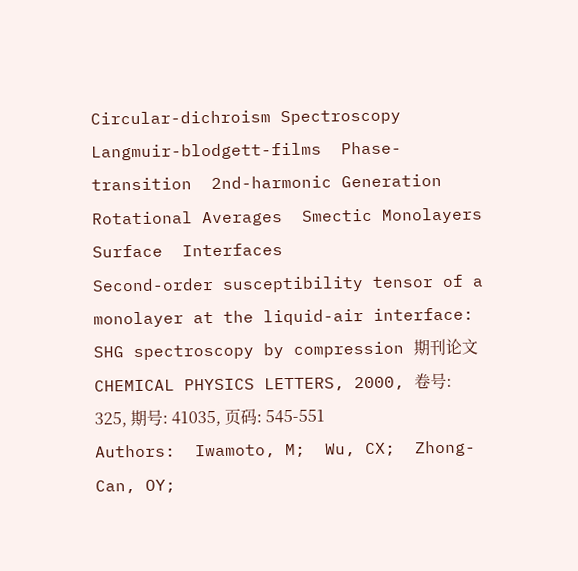Circular-dichroism Spectroscopy  Langmuir-blodgett-films  Phase-transition  2nd-harmonic Generation  Rotational Averages  Smectic Monolayers  Surface  Interfaces
Second-order susceptibility tensor of a monolayer at the liquid-air interface: SHG spectroscopy by compression 期刊论文
CHEMICAL PHYSICS LETTERS, 2000, 卷号: 325, 期号: 41035, 页码: 545-551
Authors:  Iwamoto, M;  Wu, CX;  Zhong-Can, OY;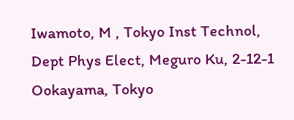Iwamoto, M , Tokyo Inst Technol, Dept Phys Elect, Meguro Ku, 2-12-1 Ookayama, Tokyo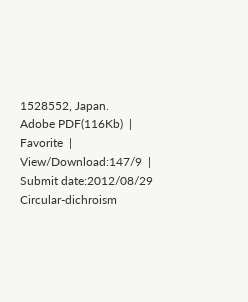1528552, Japan.
Adobe PDF(116Kb)  |  Favorite  |  View/Download:147/9  |  Submit date:2012/08/29
Circular-dichroism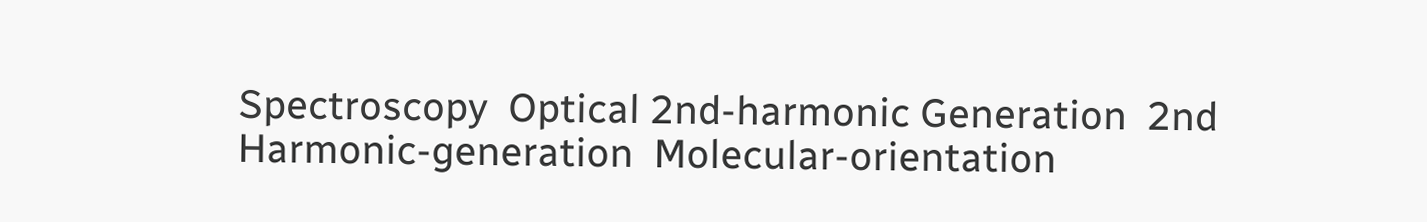Spectroscopy  Optical 2nd-harmonic Generation  2nd Harmonic-generation  Molecular-orientation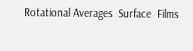Rotational Averages  Surface  Films